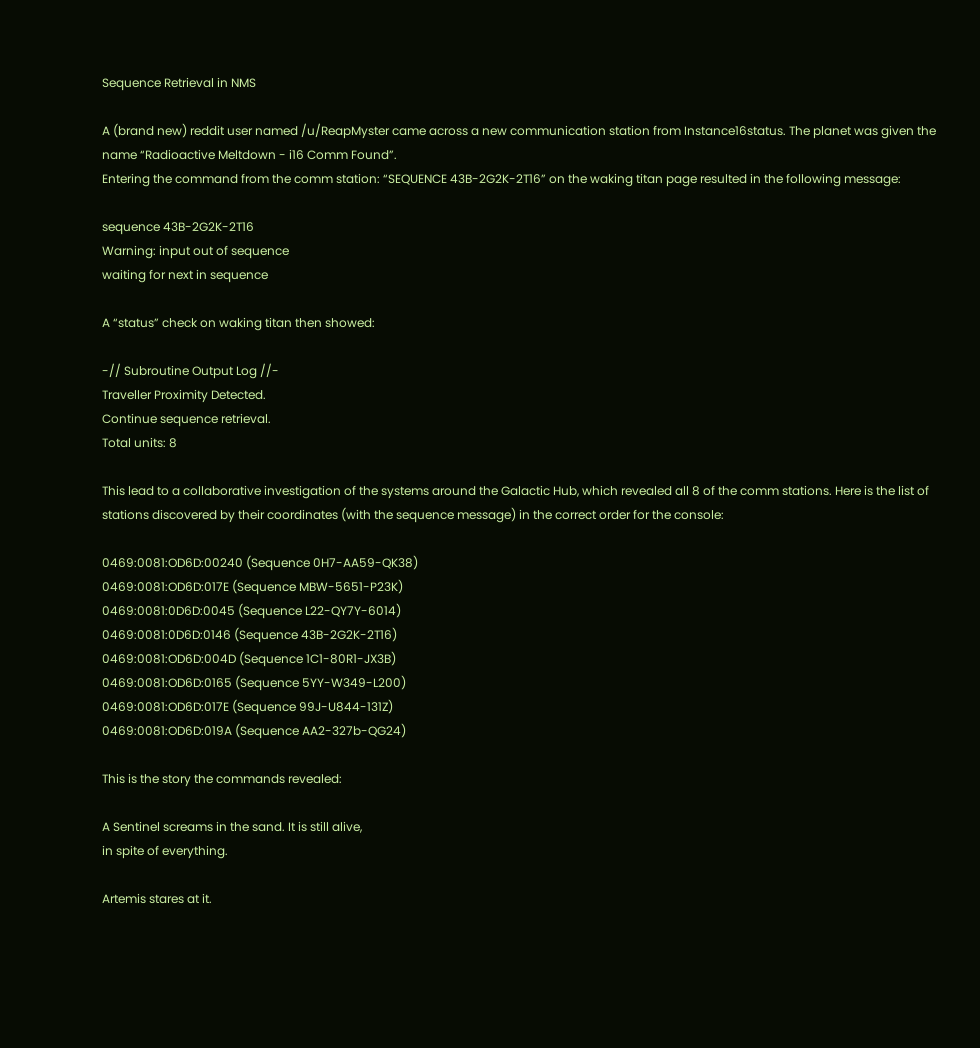Sequence Retrieval in NMS

A (brand new) reddit user named /u/ReapMyster came across a new communication station from Instance16status. The planet was given the name “Radioactive Meltdown - i16 Comm Found”.
Entering the command from the comm station: “SEQUENCE 43B-2G2K-2T16” on the waking titan page resulted in the following message:

sequence 43B-2G2K-2T16
Warning: input out of sequence
waiting for next in sequence

A “status” check on waking titan then showed:

-// Subroutine Output Log //-
Traveller Proximity Detected.
Continue sequence retrieval.
Total units: 8

This lead to a collaborative investigation of the systems around the Galactic Hub, which revealed all 8 of the comm stations. Here is the list of stations discovered by their coordinates (with the sequence message) in the correct order for the console:

0469:0081:OD6D:00240 (Sequence 0H7-AA59-QK38)
0469:0081:OD6D:017E (Sequence MBW-5651-P23K)
0469:0081:0D6D:0045 (Sequence L22-QY7Y-6014)
0469:0081:0D6D:0146 (Sequence 43B-2G2K-2T16)
0469:0081:OD6D:004D (Sequence 1C1-80R1-JX3B)
0469:0081:OD6D:0165 (Sequence 5YY-W349-L200)
0469:0081:OD6D:017E (Sequence 99J-U844-131Z)
0469:0081:OD6D:019A (Sequence AA2-327b-QG24)

This is the story the commands revealed:

A Sentinel screams in the sand. It is still alive,
in spite of everything.

Artemis stares at it.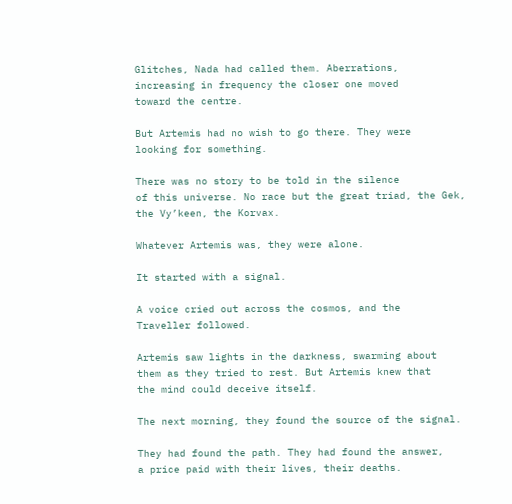Glitches, Nada had called them. Aberrations,
increasing in frequency the closer one moved
toward the centre.

But Artemis had no wish to go there. They were
looking for something.

There was no story to be told in the silence
of this universe. No race but the great triad, the Gek,
the Vy’keen, the Korvax.

Whatever Artemis was, they were alone.

It started with a signal.

A voice cried out across the cosmos, and the
Traveller followed.

Artemis saw lights in the darkness, swarming about
them as they tried to rest. But Artemis knew that
the mind could deceive itself.

The next morning, they found the source of the signal.

They had found the path. They had found the answer,
a price paid with their lives, their deaths.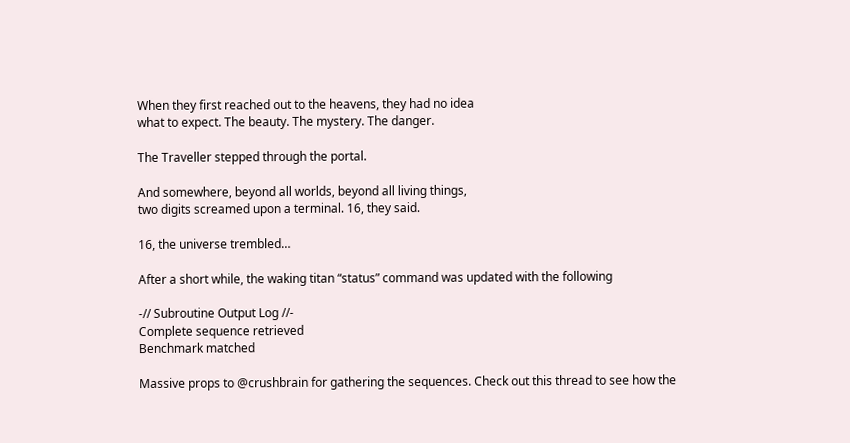When they first reached out to the heavens, they had no idea
what to expect. The beauty. The mystery. The danger.

The Traveller stepped through the portal.

And somewhere, beyond all worlds, beyond all living things,
two digits screamed upon a terminal. 16, they said.

16, the universe trembled…

After a short while, the waking titan “status” command was updated with the following

-// Subroutine Output Log //-
Complete sequence retrieved
Benchmark matched

Massive props to @crushbrain for gathering the sequences. Check out this thread to see how the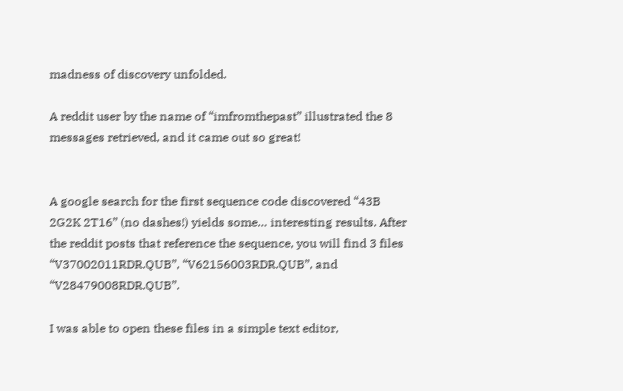madness of discovery unfolded.

A reddit user by the name of “imfromthepast” illustrated the 8 messages retrieved, and it came out so great!


A google search for the first sequence code discovered “43B 2G2K 2T16” (no dashes!) yields some… interesting results. After the reddit posts that reference the sequence, you will find 3 files “V37002011RDR.QUB”, “V62156003RDR.QUB”, and “V28479008RDR.QUB”.

I was able to open these files in a simple text editor,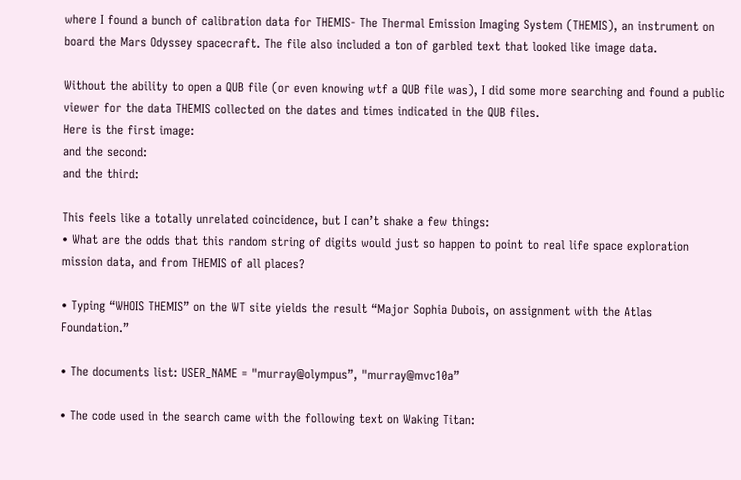where I found a bunch of calibration data for THEMIS- The Thermal Emission Imaging System (THEMIS), an instrument on board the Mars Odyssey spacecraft. The file also included a ton of garbled text that looked like image data.

Without the ability to open a QUB file (or even knowing wtf a QUB file was), I did some more searching and found a public viewer for the data THEMIS collected on the dates and times indicated in the QUB files.
Here is the first image:
and the second:
and the third:

This feels like a totally unrelated coincidence, but I can’t shake a few things:
• What are the odds that this random string of digits would just so happen to point to real life space exploration mission data, and from THEMIS of all places?

• Typing “WHOIS THEMIS” on the WT site yields the result “Major Sophia Dubois, on assignment with the Atlas Foundation.”

• The documents list: USER_NAME = "murray@olympus”, "murray@mvc10a”

• The code used in the search came with the following text on Waking Titan: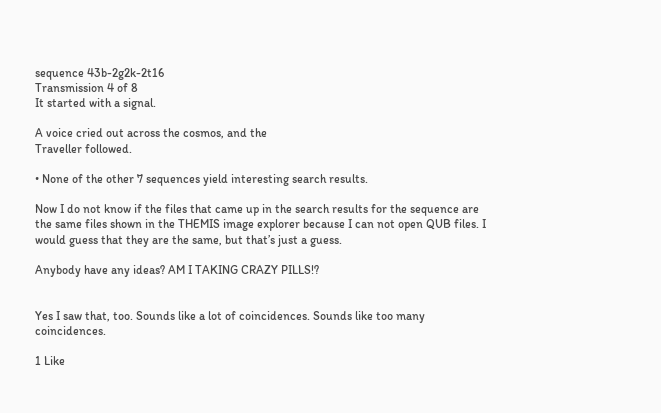sequence 43b-2g2k-2t16
Transmission 4 of 8
It started with a signal.

A voice cried out across the cosmos, and the
Traveller followed.

• None of the other 7 sequences yield interesting search results.

Now I do not know if the files that came up in the search results for the sequence are the same files shown in the THEMIS image explorer because I can not open QUB files. I would guess that they are the same, but that’s just a guess.

Anybody have any ideas? AM I TAKING CRAZY PILLS!?


Yes I saw that, too. Sounds like a lot of coincidences. Sounds like too many coincidences.

1 Like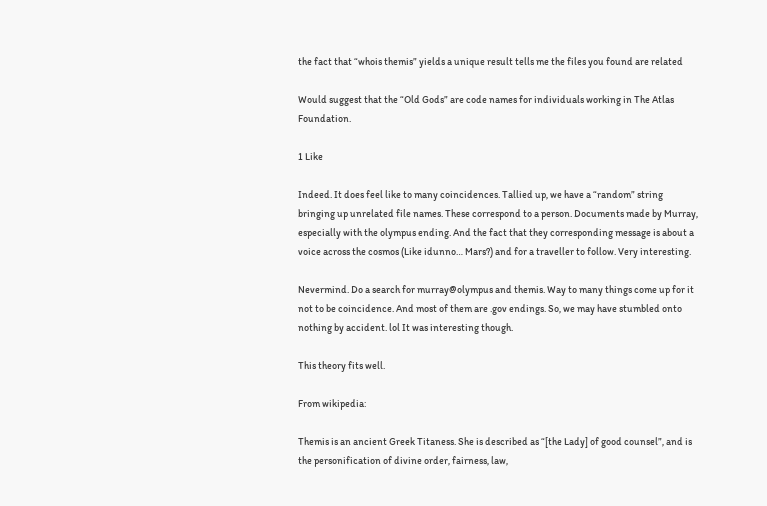the fact that “whois themis” yields a unique result tells me the files you found are related

Would suggest that the “Old Gods” are code names for individuals working in The Atlas Foundation.

1 Like

Indeed. It does feel like to many coincidences. Tallied up, we have a “random” string bringing up unrelated file names. These correspond to a person. Documents made by Murray, especially with the olympus ending. And the fact that they corresponding message is about a voice across the cosmos (Like idunno… Mars?) and for a traveller to follow. Very interesting.

Nevermind. Do a search for murray@olympus and themis. Way to many things come up for it not to be coincidence. And most of them are .gov endings. So, we may have stumbled onto nothing by accident. lol It was interesting though.

This theory fits well.

From wikipedia:

Themis is an ancient Greek Titaness. She is described as “[the Lady] of good counsel”, and is the personification of divine order, fairness, law,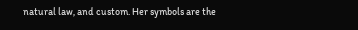natural law, and custom. Her symbols are the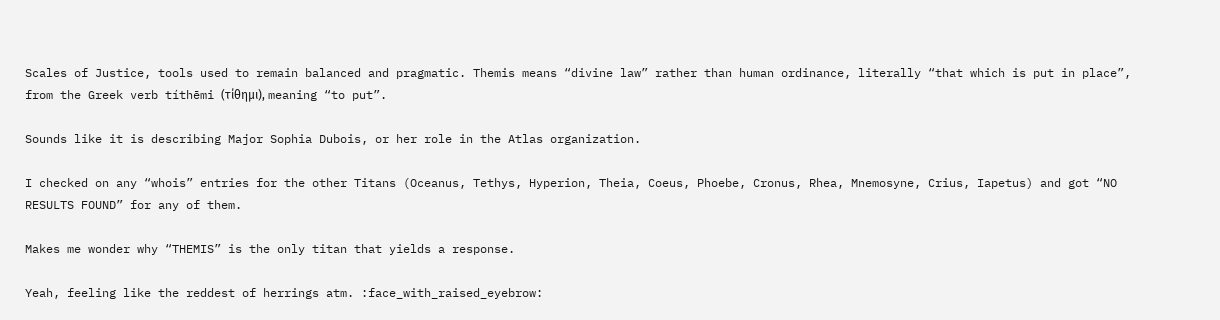Scales of Justice, tools used to remain balanced and pragmatic. Themis means “divine law” rather than human ordinance, literally “that which is put in place”, from the Greek verb títhēmi (τίθημι), meaning “to put”.

Sounds like it is describing Major Sophia Dubois, or her role in the Atlas organization.

I checked on any “whois” entries for the other Titans (Oceanus, Tethys, Hyperion, Theia, Coeus, Phoebe, Cronus, Rhea, Mnemosyne, Crius, Iapetus) and got “NO RESULTS FOUND” for any of them.

Makes me wonder why “THEMIS” is the only titan that yields a response.

Yeah, feeling like the reddest of herrings atm. :face_with_raised_eyebrow: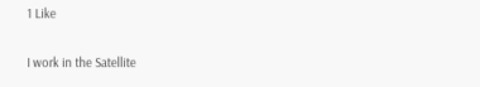1 Like

I work in the Satellite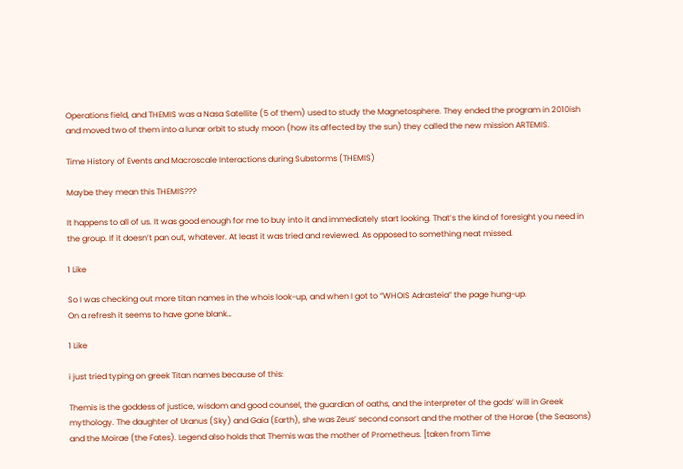Operations field, and THEMIS was a Nasa Satellite (5 of them) used to study the Magnetosphere. They ended the program in 2010ish and moved two of them into a lunar orbit to study moon (how its affected by the sun) they called the new mission ARTEMIS.

Time History of Events and Macroscale Interactions during Substorms (THEMIS)

Maybe they mean this THEMIS???

It happens to all of us. It was good enough for me to buy into it and immediately start looking. That’s the kind of foresight you need in the group. If it doesn’t pan out, whatever. At least it was tried and reviewed. As opposed to something neat missed.

1 Like

So I was checking out more titan names in the whois look-up, and when I got to “WHOIS Adrasteia” the page hung-up.
On a refresh it seems to have gone blank…

1 Like

i just tried typing on greek Titan names because of this:

Themis is the goddess of justice, wisdom and good counsel, the guardian of oaths, and the interpreter of the gods’ will in Greek mythology. The daughter of Uranus (Sky) and Gaia (Earth), she was Zeus’ second consort and the mother of the Horae (the Seasons) and the Moirae (the Fates). Legend also holds that Themis was the mother of Prometheus. [taken from Time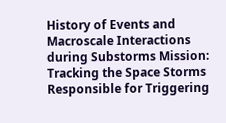History of Events and Macroscale Interactions during Substorms Mission: Tracking the Space Storms Responsible for Triggering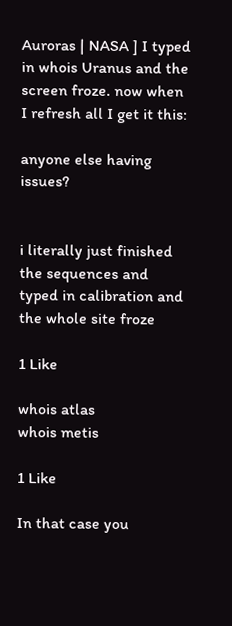Auroras | NASA ] I typed in whois Uranus and the screen froze. now when I refresh all I get it this:

anyone else having issues?


i literally just finished the sequences and typed in calibration and the whole site froze

1 Like

whois atlas
whois metis

1 Like

In that case you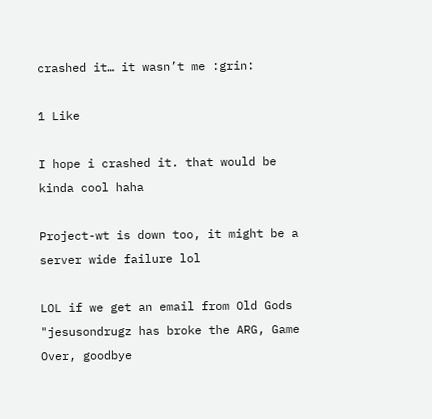crashed it… it wasn’t me :grin:

1 Like

I hope i crashed it. that would be kinda cool haha

Project-wt is down too, it might be a server wide failure lol

LOL if we get an email from Old Gods "jesusondrugz has broke the ARG, Game Over, goodbye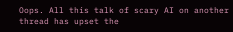Oops. All this talk of scary AI on another thread has upset the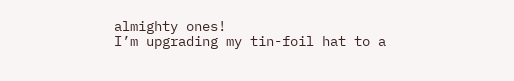almighty ones!
I’m upgrading my tin-foil hat to a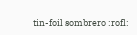tin-foil sombrero :rofl: